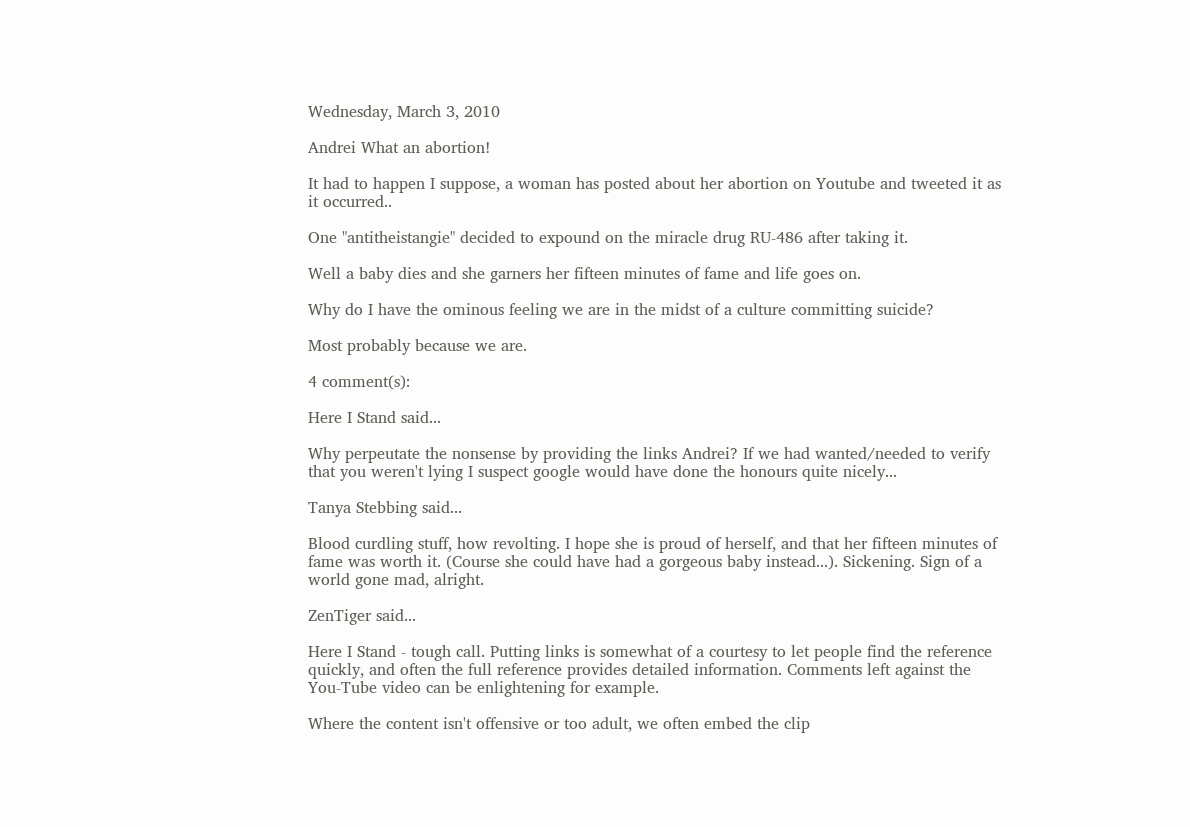Wednesday, March 3, 2010

Andrei What an abortion!

It had to happen I suppose, a woman has posted about her abortion on Youtube and tweeted it as it occurred..

One "antitheistangie" decided to expound on the miracle drug RU-486 after taking it.

Well a baby dies and she garners her fifteen minutes of fame and life goes on.

Why do I have the ominous feeling we are in the midst of a culture committing suicide?

Most probably because we are.

4 comment(s):

Here I Stand said...

Why perpeutate the nonsense by providing the links Andrei? If we had wanted/needed to verify that you weren't lying I suspect google would have done the honours quite nicely...

Tanya Stebbing said...

Blood curdling stuff, how revolting. I hope she is proud of herself, and that her fifteen minutes of fame was worth it. (Course she could have had a gorgeous baby instead...). Sickening. Sign of a world gone mad, alright.

ZenTiger said...

Here I Stand - tough call. Putting links is somewhat of a courtesy to let people find the reference quickly, and often the full reference provides detailed information. Comments left against the You-Tube video can be enlightening for example.

Where the content isn't offensive or too adult, we often embed the clip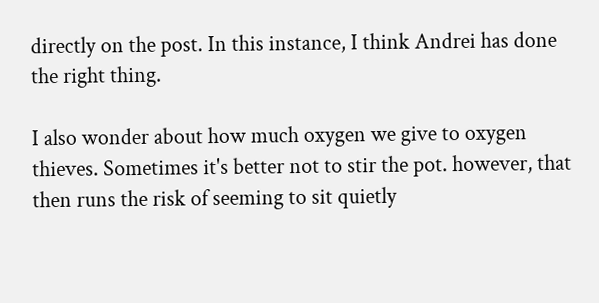directly on the post. In this instance, I think Andrei has done the right thing.

I also wonder about how much oxygen we give to oxygen thieves. Sometimes it's better not to stir the pot. however, that then runs the risk of seeming to sit quietly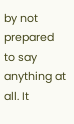by not prepared to say anything at all. It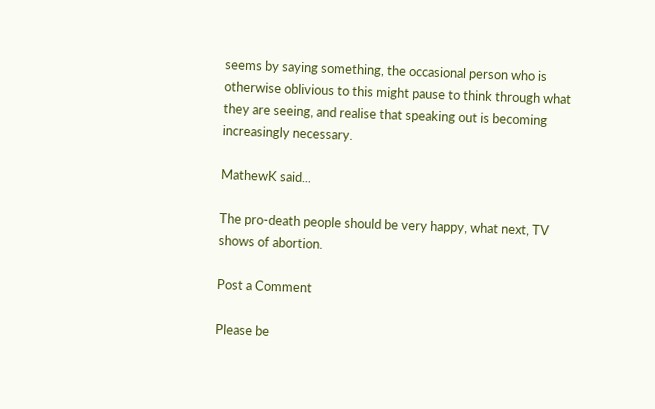seems by saying something, the occasional person who is otherwise oblivious to this might pause to think through what they are seeing, and realise that speaking out is becoming increasingly necessary.

MathewK said...

The pro-death people should be very happy, what next, TV shows of abortion.

Post a Comment

Please be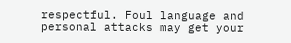respectful. Foul language and personal attacks may get your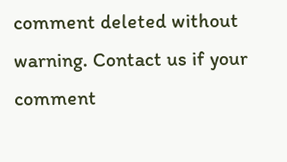comment deleted without warning. Contact us if your comment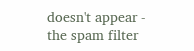doesn't appear - the spam filter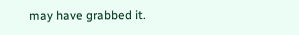may have grabbed it.